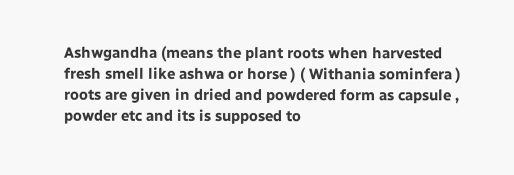Ashwgandha (means the plant roots when harvested fresh smell like ashwa or horse ) ( Withania sominfera ) roots are given in dried and powdered form as capsule , powder etc and its is supposed to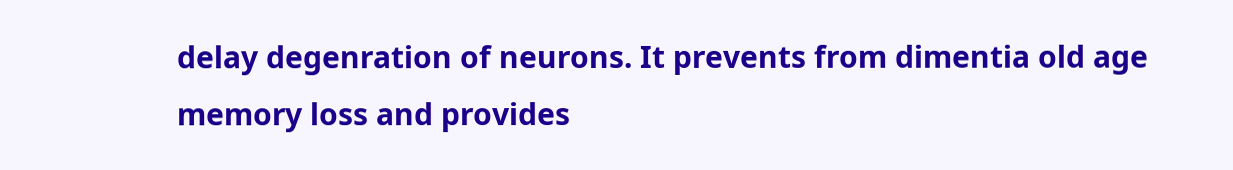delay degenration of neurons. It prevents from dimentia old age memory loss and provides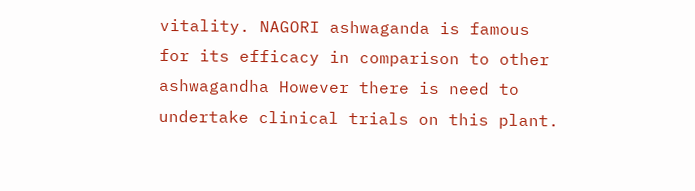vitality. NAGORI ashwaganda is famous for its efficacy in comparison to other ashwagandha However there is need to undertake clinical trials on this plant.